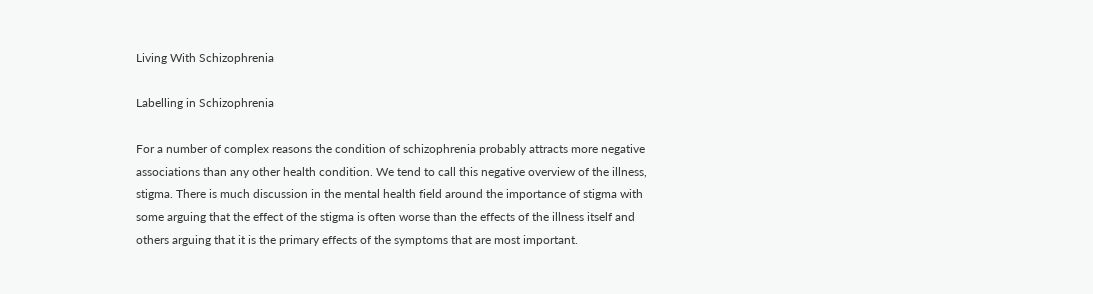Living With Schizophrenia

Labelling in Schizophrenia

For a number of complex reasons the condition of schizophrenia probably attracts more negative associations than any other health condition. We tend to call this negative overview of the illness, stigma. There is much discussion in the mental health field around the importance of stigma with some arguing that the effect of the stigma is often worse than the effects of the illness itself and others arguing that it is the primary effects of the symptoms that are most important.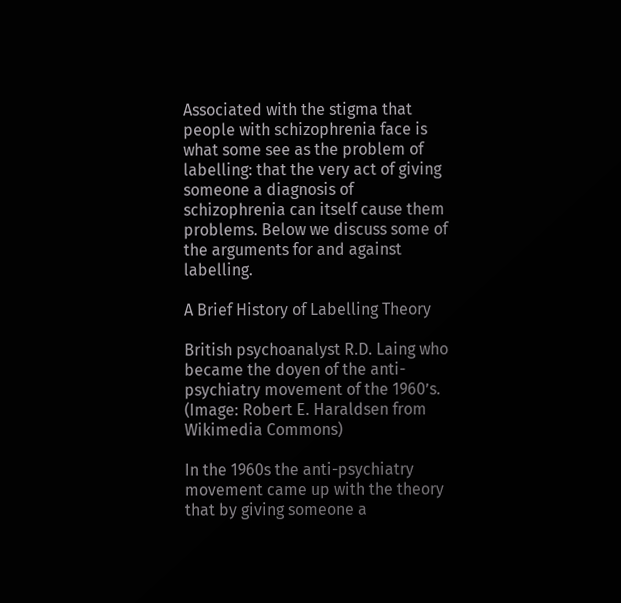Associated with the stigma that people with schizophrenia face is what some see as the problem of labelling: that the very act of giving someone a diagnosis of schizophrenia can itself cause them problems. Below we discuss some of the arguments for and against labelling.

A Brief History of Labelling Theory

British psychoanalyst R.D. Laing who became the doyen of the anti-psychiatry movement of the 1960’s. (Image: Robert E. Haraldsen from Wikimedia Commons)

In the 1960s the anti-psychiatry movement came up with the theory that by giving someone a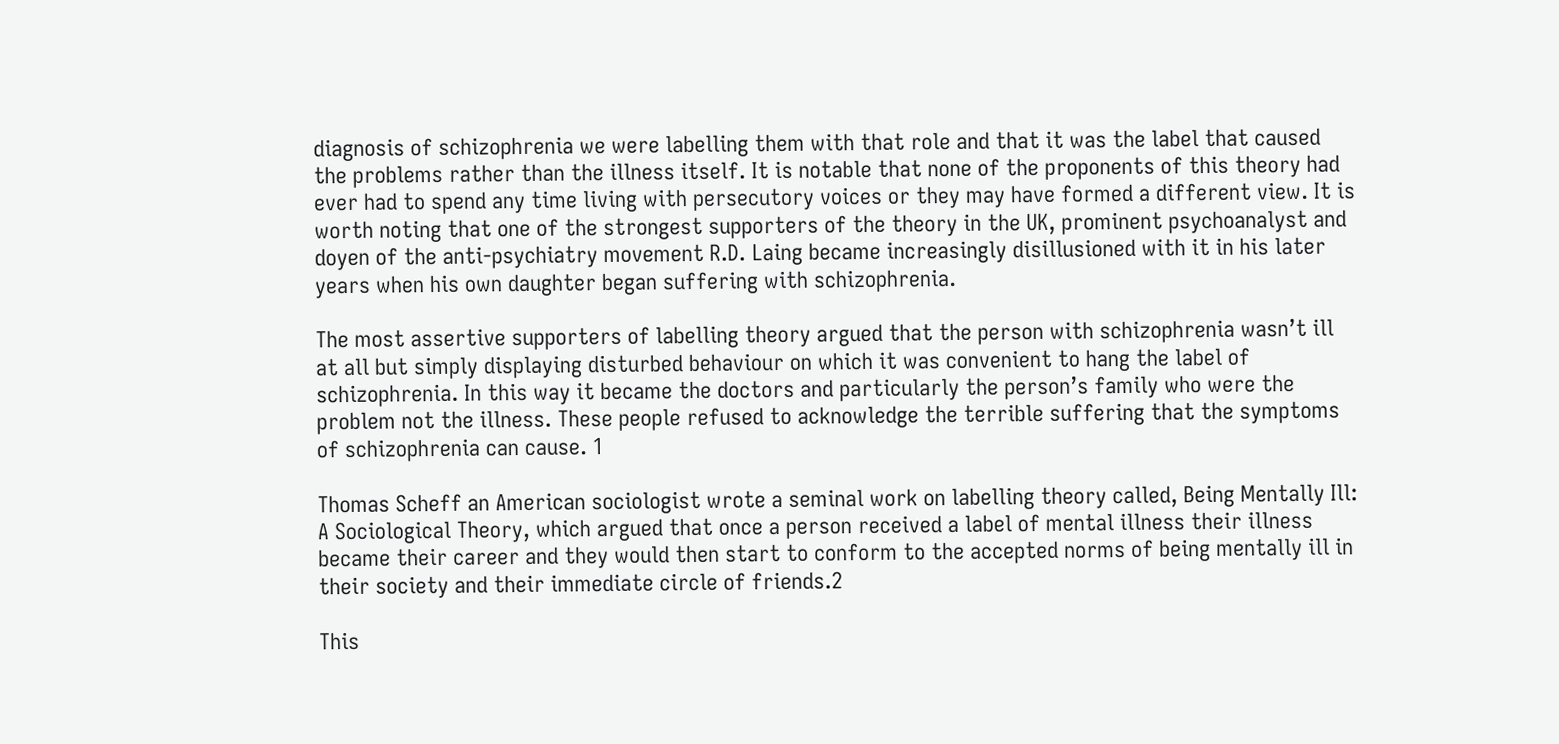diagnosis of schizophrenia we were labelling them with that role and that it was the label that caused the problems rather than the illness itself. It is notable that none of the proponents of this theory had ever had to spend any time living with persecutory voices or they may have formed a different view. It is worth noting that one of the strongest supporters of the theory in the UK, prominent psychoanalyst and doyen of the anti-psychiatry movement R.D. Laing became increasingly disillusioned with it in his later years when his own daughter began suffering with schizophrenia.

The most assertive supporters of labelling theory argued that the person with schizophrenia wasn’t ill at all but simply displaying disturbed behaviour on which it was convenient to hang the label of schizophrenia. In this way it became the doctors and particularly the person’s family who were the problem not the illness. These people refused to acknowledge the terrible suffering that the symptoms of schizophrenia can cause. 1

Thomas Scheff an American sociologist wrote a seminal work on labelling theory called, Being Mentally Ill: A Sociological Theory, which argued that once a person received a label of mental illness their illness became their career and they would then start to conform to the accepted norms of being mentally ill in their society and their immediate circle of friends.2

This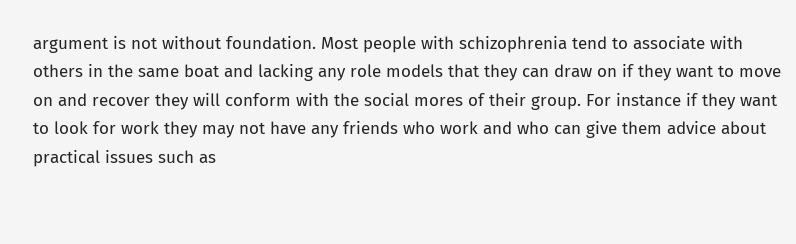argument is not without foundation. Most people with schizophrenia tend to associate with others in the same boat and lacking any role models that they can draw on if they want to move on and recover they will conform with the social mores of their group. For instance if they want to look for work they may not have any friends who work and who can give them advice about practical issues such as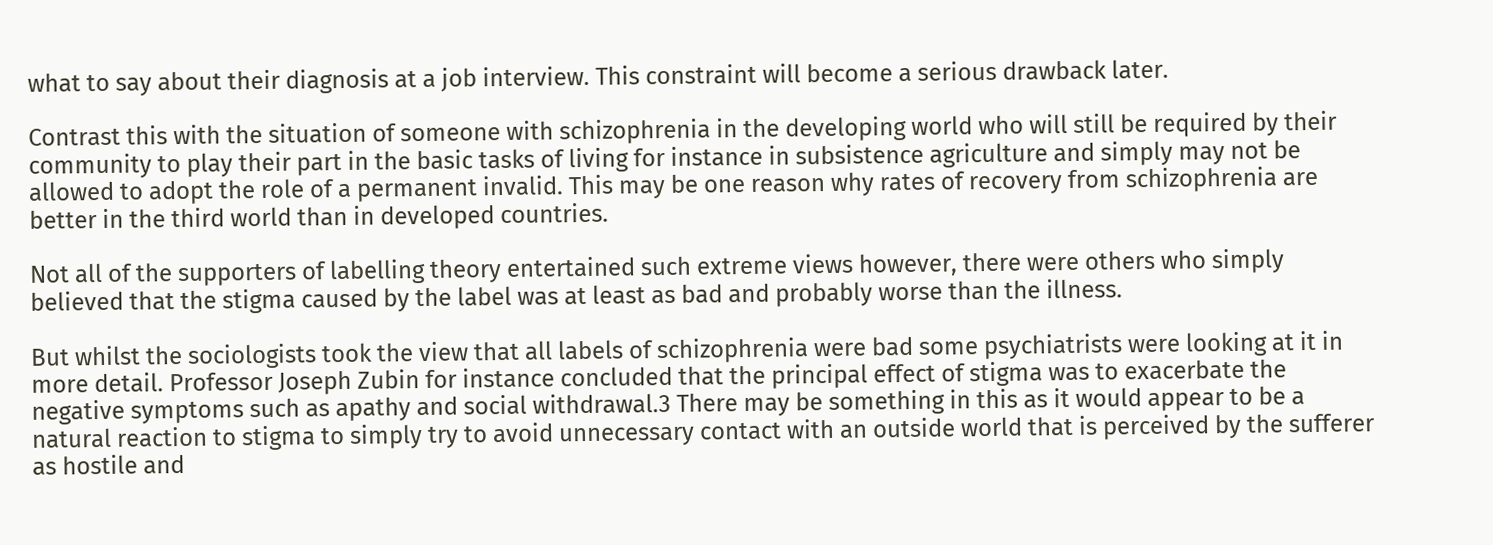what to say about their diagnosis at a job interview. This constraint will become a serious drawback later.

Contrast this with the situation of someone with schizophrenia in the developing world who will still be required by their community to play their part in the basic tasks of living for instance in subsistence agriculture and simply may not be allowed to adopt the role of a permanent invalid. This may be one reason why rates of recovery from schizophrenia are better in the third world than in developed countries.

Not all of the supporters of labelling theory entertained such extreme views however, there were others who simply believed that the stigma caused by the label was at least as bad and probably worse than the illness.

But whilst the sociologists took the view that all labels of schizophrenia were bad some psychiatrists were looking at it in more detail. Professor Joseph Zubin for instance concluded that the principal effect of stigma was to exacerbate the negative symptoms such as apathy and social withdrawal.3 There may be something in this as it would appear to be a natural reaction to stigma to simply try to avoid unnecessary contact with an outside world that is perceived by the sufferer as hostile and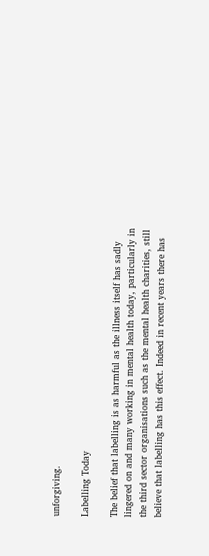unforgiving.

Labelling Today

The belief that labelling is as harmful as the illness itself has sadly lingered on and many working in mental health today, particularly in the third sector organisations such as the mental health charities, still believe that labelling has this effect. Indeed in recent years there has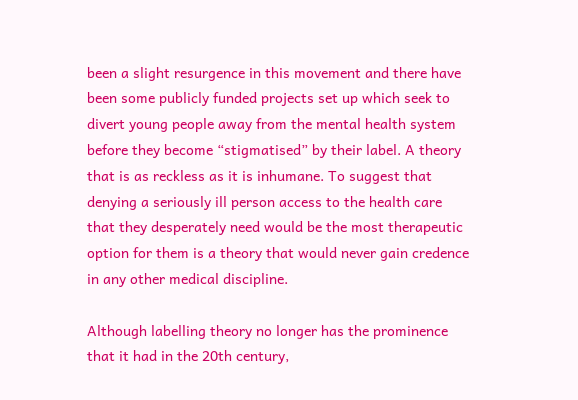been a slight resurgence in this movement and there have been some publicly funded projects set up which seek to divert young people away from the mental health system before they become “stigmatised” by their label. A theory that is as reckless as it is inhumane. To suggest that denying a seriously ill person access to the health care that they desperately need would be the most therapeutic option for them is a theory that would never gain credence in any other medical discipline.

Although labelling theory no longer has the prominence that it had in the 20th century,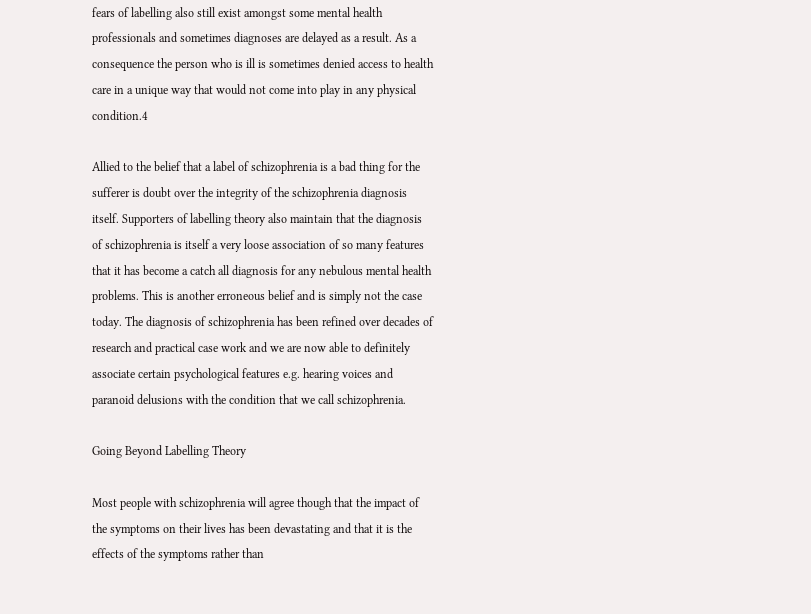fears of labelling also still exist amongst some mental health professionals and sometimes diagnoses are delayed as a result. As a consequence the person who is ill is sometimes denied access to health care in a unique way that would not come into play in any physical condition.4

Allied to the belief that a label of schizophrenia is a bad thing for the sufferer is doubt over the integrity of the schizophrenia diagnosis itself. Supporters of labelling theory also maintain that the diagnosis of schizophrenia is itself a very loose association of so many features that it has become a catch all diagnosis for any nebulous mental health problems. This is another erroneous belief and is simply not the case today. The diagnosis of schizophrenia has been refined over decades of research and practical case work and we are now able to definitely associate certain psychological features e.g. hearing voices and paranoid delusions with the condition that we call schizophrenia.

Going Beyond Labelling Theory

Most people with schizophrenia will agree though that the impact of the symptoms on their lives has been devastating and that it is the effects of the symptoms rather than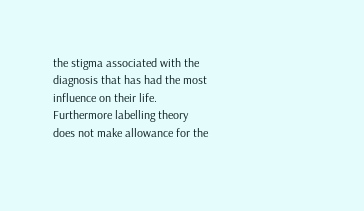the stigma associated with the diagnosis that has had the most influence on their life. Furthermore labelling theory does not make allowance for the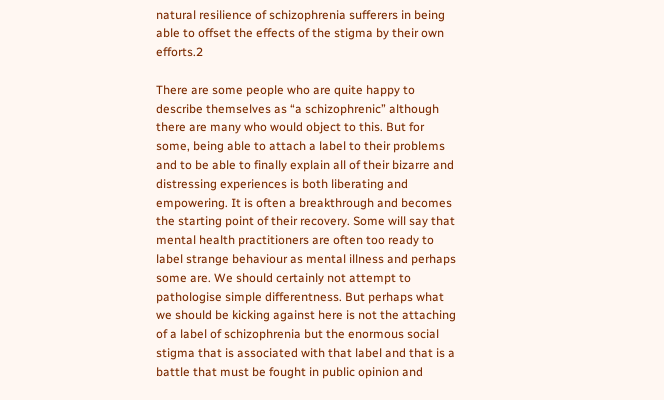natural resilience of schizophrenia sufferers in being able to offset the effects of the stigma by their own efforts.2

There are some people who are quite happy to describe themselves as “a schizophrenic” although there are many who would object to this. But for some, being able to attach a label to their problems and to be able to finally explain all of their bizarre and distressing experiences is both liberating and empowering. It is often a breakthrough and becomes the starting point of their recovery. Some will say that mental health practitioners are often too ready to label strange behaviour as mental illness and perhaps some are. We should certainly not attempt to pathologise simple differentness. But perhaps what we should be kicking against here is not the attaching of a label of schizophrenia but the enormous social stigma that is associated with that label and that is a battle that must be fought in public opinion and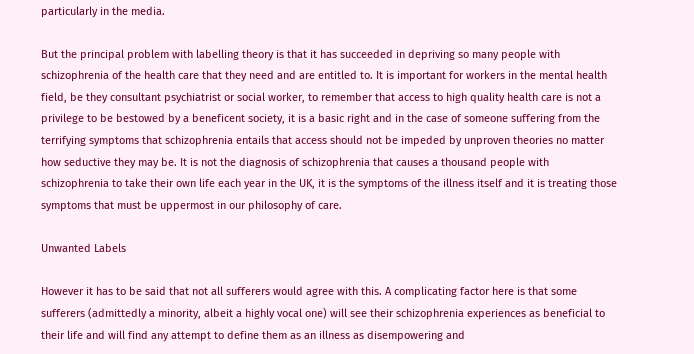particularly in the media.

But the principal problem with labelling theory is that it has succeeded in depriving so many people with schizophrenia of the health care that they need and are entitled to. It is important for workers in the mental health field, be they consultant psychiatrist or social worker, to remember that access to high quality health care is not a privilege to be bestowed by a beneficent society, it is a basic right and in the case of someone suffering from the terrifying symptoms that schizophrenia entails that access should not be impeded by unproven theories no matter how seductive they may be. It is not the diagnosis of schizophrenia that causes a thousand people with schizophrenia to take their own life each year in the UK, it is the symptoms of the illness itself and it is treating those symptoms that must be uppermost in our philosophy of care.

Unwanted Labels

However it has to be said that not all sufferers would agree with this. A complicating factor here is that some sufferers (admittedly a minority, albeit a highly vocal one) will see their schizophrenia experiences as beneficial to their life and will find any attempt to define them as an illness as disempowering and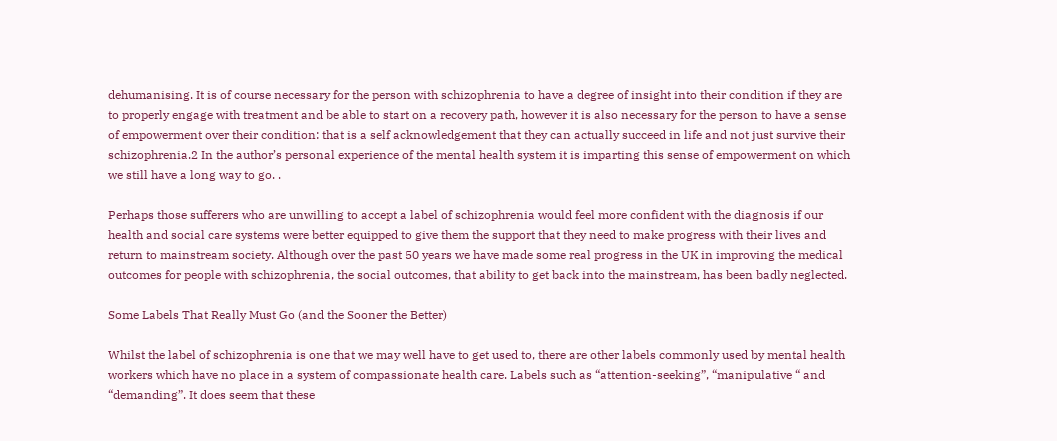dehumanising. It is of course necessary for the person with schizophrenia to have a degree of insight into their condition if they are to properly engage with treatment and be able to start on a recovery path, however it is also necessary for the person to have a sense of empowerment over their condition: that is a self acknowledgement that they can actually succeed in life and not just survive their schizophrenia.2 In the author’s personal experience of the mental health system it is imparting this sense of empowerment on which we still have a long way to go. .

Perhaps those sufferers who are unwilling to accept a label of schizophrenia would feel more confident with the diagnosis if our health and social care systems were better equipped to give them the support that they need to make progress with their lives and return to mainstream society. Although over the past 50 years we have made some real progress in the UK in improving the medical outcomes for people with schizophrenia, the social outcomes, that ability to get back into the mainstream, has been badly neglected.

Some Labels That Really Must Go (and the Sooner the Better)

Whilst the label of schizophrenia is one that we may well have to get used to, there are other labels commonly used by mental health workers which have no place in a system of compassionate health care. Labels such as “attention-seeking”, “manipulative “ and “demanding”. It does seem that these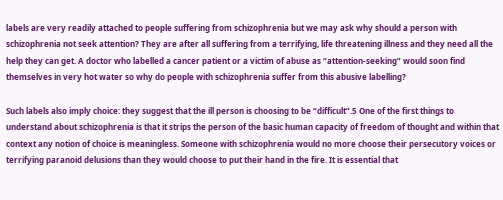labels are very readily attached to people suffering from schizophrenia but we may ask why should a person with schizophrenia not seek attention? They are after all suffering from a terrifying, life threatening illness and they need all the help they can get. A doctor who labelled a cancer patient or a victim of abuse as “attention-seeking” would soon find themselves in very hot water so why do people with schizophrenia suffer from this abusive labelling?

Such labels also imply choice: they suggest that the ill person is choosing to be “difficult”.5 One of the first things to understand about schizophrenia is that it strips the person of the basic human capacity of freedom of thought and within that context any notion of choice is meaningless. Someone with schizophrenia would no more choose their persecutory voices or terrifying paranoid delusions than they would choose to put their hand in the fire. It is essential that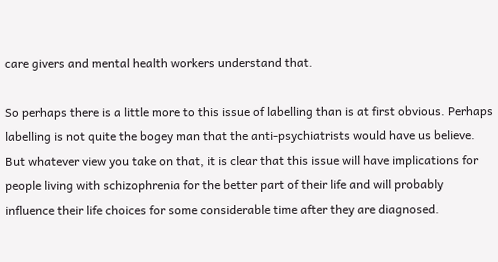care givers and mental health workers understand that.

So perhaps there is a little more to this issue of labelling than is at first obvious. Perhaps labelling is not quite the bogey man that the anti-psychiatrists would have us believe. But whatever view you take on that, it is clear that this issue will have implications for people living with schizophrenia for the better part of their life and will probably influence their life choices for some considerable time after they are diagnosed.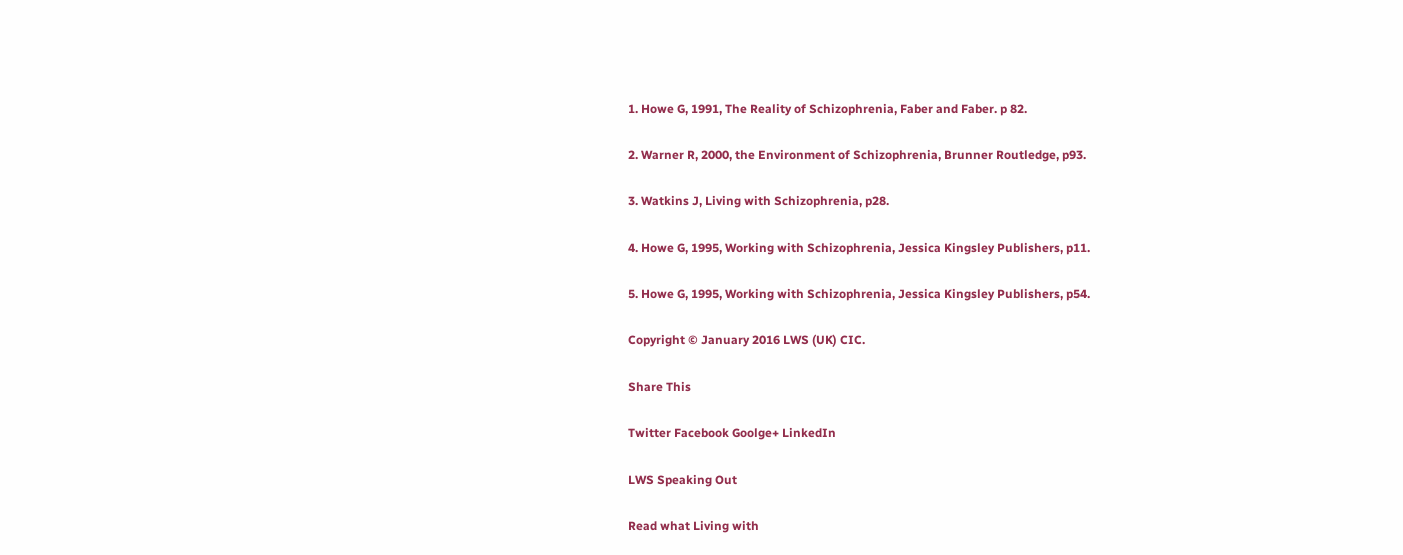1. Howe G, 1991, The Reality of Schizophrenia, Faber and Faber. p 82.

2. Warner R, 2000, the Environment of Schizophrenia, Brunner Routledge, p93.

3. Watkins J, Living with Schizophrenia, p28.

4. Howe G, 1995, Working with Schizophrenia, Jessica Kingsley Publishers, p11.

5. Howe G, 1995, Working with Schizophrenia, Jessica Kingsley Publishers, p54.

Copyright © January 2016 LWS (UK) CIC.

Share This

Twitter Facebook Goolge+ LinkedIn

LWS Speaking Out

Read what Living with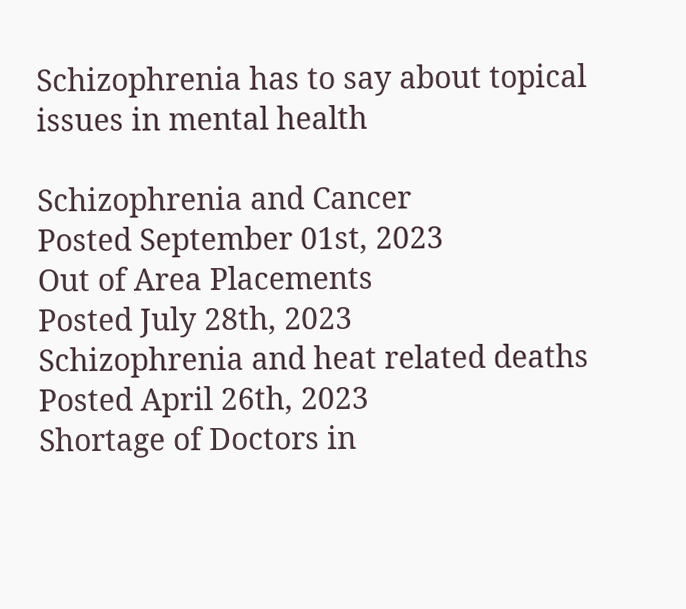Schizophrenia has to say about topical issues in mental health

Schizophrenia and Cancer
Posted September 01st, 2023
Out of Area Placements
Posted July 28th, 2023
Schizophrenia and heat related deaths
Posted April 26th, 2023
Shortage of Doctors in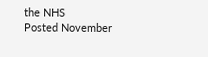the NHS
Posted November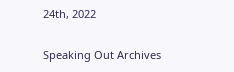24th, 2022

Speaking Out Archives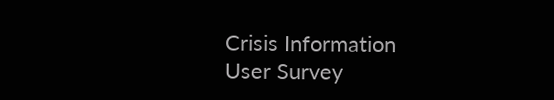Crisis Information
User Survey